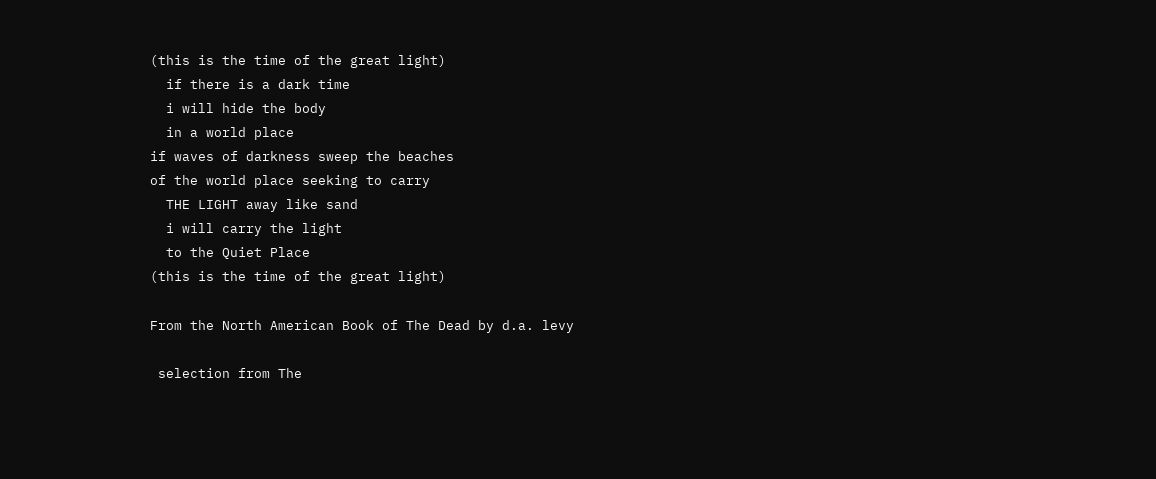(this is the time of the great light)
  if there is a dark time
  i will hide the body
  in a world place
if waves of darkness sweep the beaches
of the world place seeking to carry
  THE LIGHT away like sand
  i will carry the light
  to the Quiet Place
(this is the time of the great light)

From the North American Book of The Dead by d.a. levy

 selection from The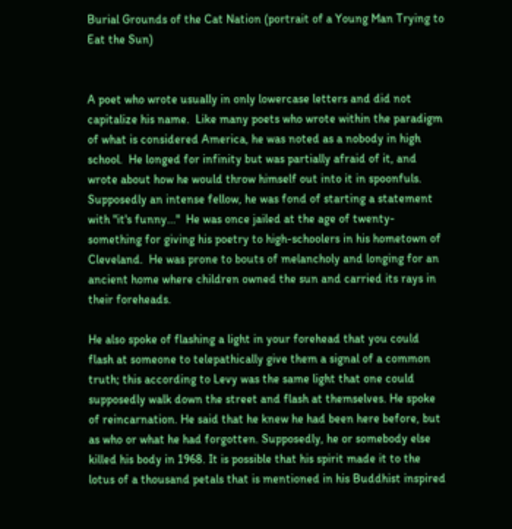Burial Grounds of the Cat Nation (portrait of a Young Man Trying to Eat the Sun)


A poet who wrote usually in only lowercase letters and did not capitalize his name.  Like many poets who wrote within the paradigm of what is considered America, he was noted as a nobody in high school.  He longed for infinity but was partially afraid of it, and wrote about how he would throw himself out into it in spoonfuls.  Supposedly an intense fellow, he was fond of starting a statement with "it's funny..."  He was once jailed at the age of twenty-something for giving his poetry to high-schoolers in his hometown of Cleveland.  He was prone to bouts of melancholy and longing for an ancient home where children owned the sun and carried its rays in their foreheads.

He also spoke of flashing a light in your forehead that you could flash at someone to telepathically give them a signal of a common truth; this according to Levy was the same light that one could supposedly walk down the street and flash at themselves. He spoke of reincarnation. He said that he knew he had been here before, but as who or what he had forgotten. Supposedly, he or somebody else killed his body in 1968. It is possible that his spirit made it to the lotus of a thousand petals that is mentioned in his Buddhist inspired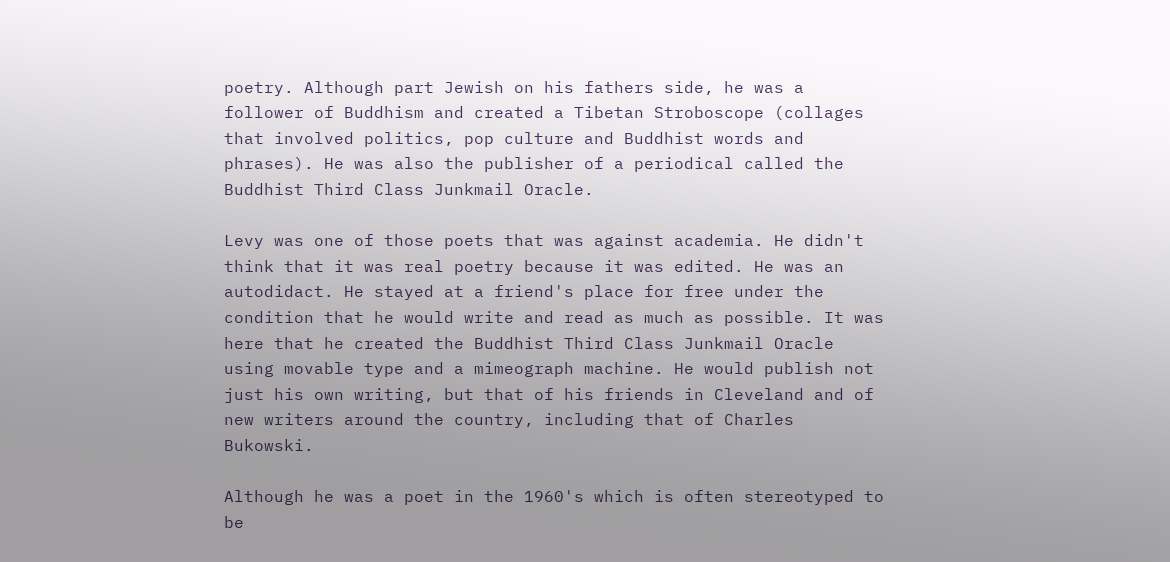poetry. Although part Jewish on his fathers side, he was a follower of Buddhism and created a Tibetan Stroboscope (collages that involved politics, pop culture and Buddhist words and phrases). He was also the publisher of a periodical called the Buddhist Third Class Junkmail Oracle.

Levy was one of those poets that was against academia. He didn't think that it was real poetry because it was edited. He was an autodidact. He stayed at a friend's place for free under the condition that he would write and read as much as possible. It was here that he created the Buddhist Third Class Junkmail Oracle using movable type and a mimeograph machine. He would publish not just his own writing, but that of his friends in Cleveland and of new writers around the country, including that of Charles Bukowski.

Although he was a poet in the 1960's which is often stereotyped to be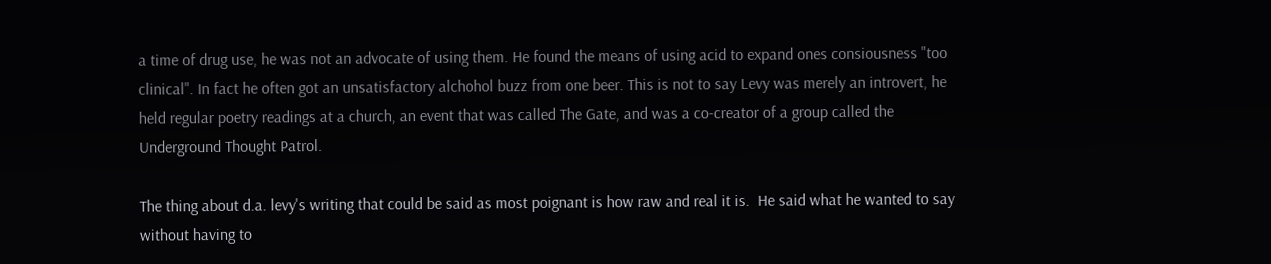a time of drug use, he was not an advocate of using them. He found the means of using acid to expand ones consiousness "too clinical". In fact he often got an unsatisfactory alchohol buzz from one beer. This is not to say Levy was merely an introvert, he held regular poetry readings at a church, an event that was called The Gate, and was a co-creator of a group called the Underground Thought Patrol.

The thing about d.a. levy's writing that could be said as most poignant is how raw and real it is.  He said what he wanted to say without having to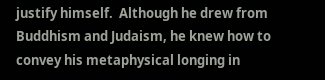justify himself.  Although he drew from Buddhism and Judaism, he knew how to convey his metaphysical longing in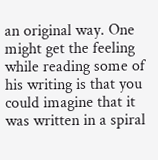an original way. One might get the feeling while reading some of his writing is that you could imagine that it was written in a spiral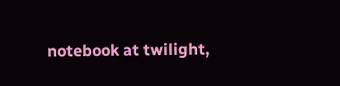notebook at twilight,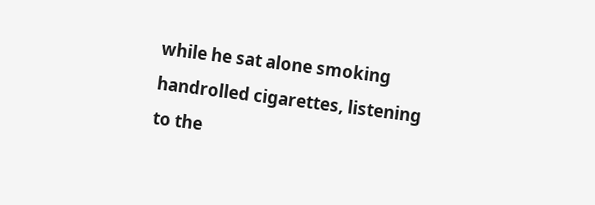while he sat alone smoking handrolled cigarettes, listening to the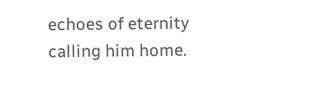echoes of eternity calling him home.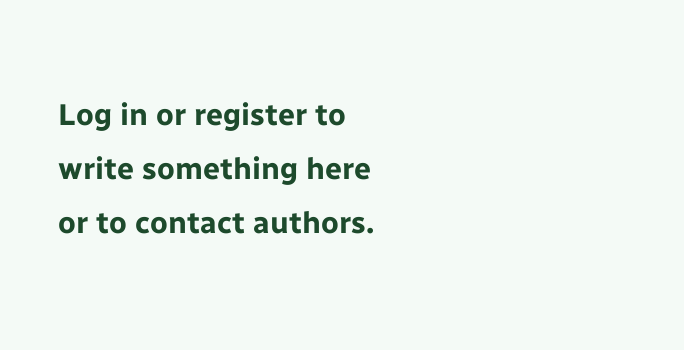Log in or register to write something here or to contact authors.